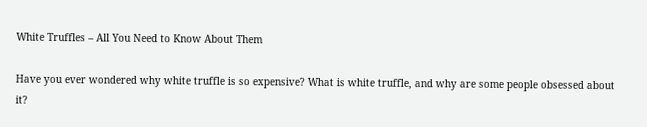White Truffles – All You Need to Know About Them

Have you ever wondered why white truffle is so expensive? What is white truffle, and why are some people obsessed about it?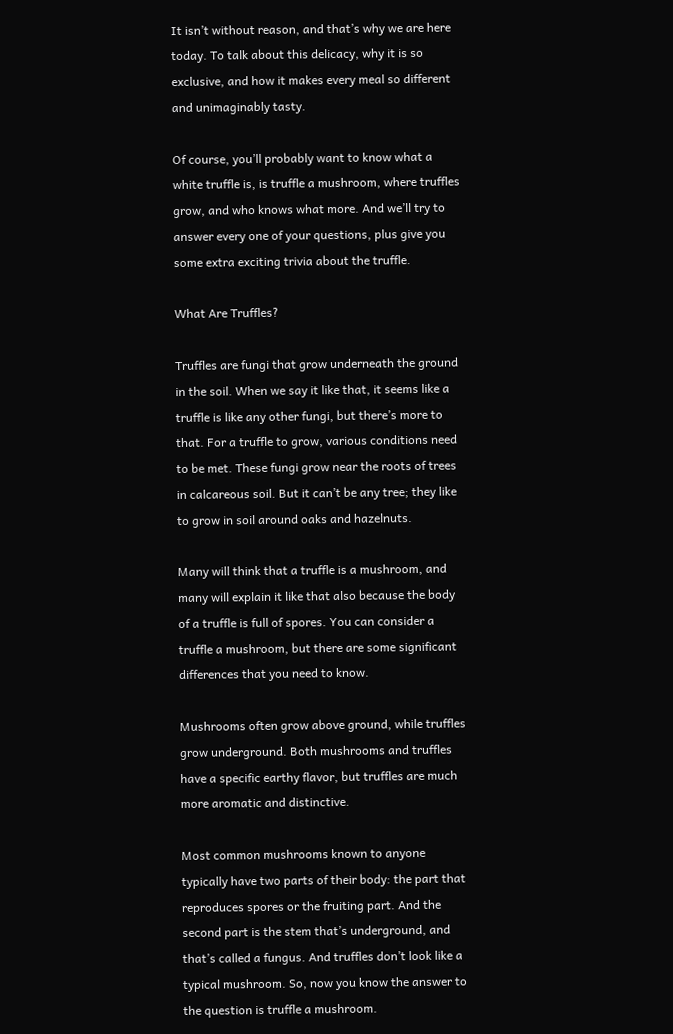It isn’t without reason, and that’s why we are here today. To talk about this delicacy, why it is so exclusive, and how it makes every meal so different and unimaginably tasty.

Of course, you’ll probably want to know what a white truffle is, is truffle a mushroom, where truffles grow, and who knows what more. And we’ll try to answer every one of your questions, plus give you some extra exciting trivia about the truffle.

What Are Truffles?

Truffles are fungi that grow underneath the ground in the soil. When we say it like that, it seems like a truffle is like any other fungi, but there’s more to that. For a truffle to grow, various conditions need to be met. These fungi grow near the roots of trees in calcareous soil. But it can’t be any tree; they like to grow in soil around oaks and hazelnuts.

Many will think that a truffle is a mushroom, and many will explain it like that also because the body of a truffle is full of spores. You can consider a truffle a mushroom, but there are some significant differences that you need to know.

Mushrooms often grow above ground, while truffles grow underground. Both mushrooms and truffles have a specific earthy flavor, but truffles are much more aromatic and distinctive.

Most common mushrooms known to anyone typically have two parts of their body: the part that reproduces spores or the fruiting part. And the second part is the stem that’s underground, and that’s called a fungus. And truffles don’t look like a typical mushroom. So, now you know the answer to the question is truffle a mushroom.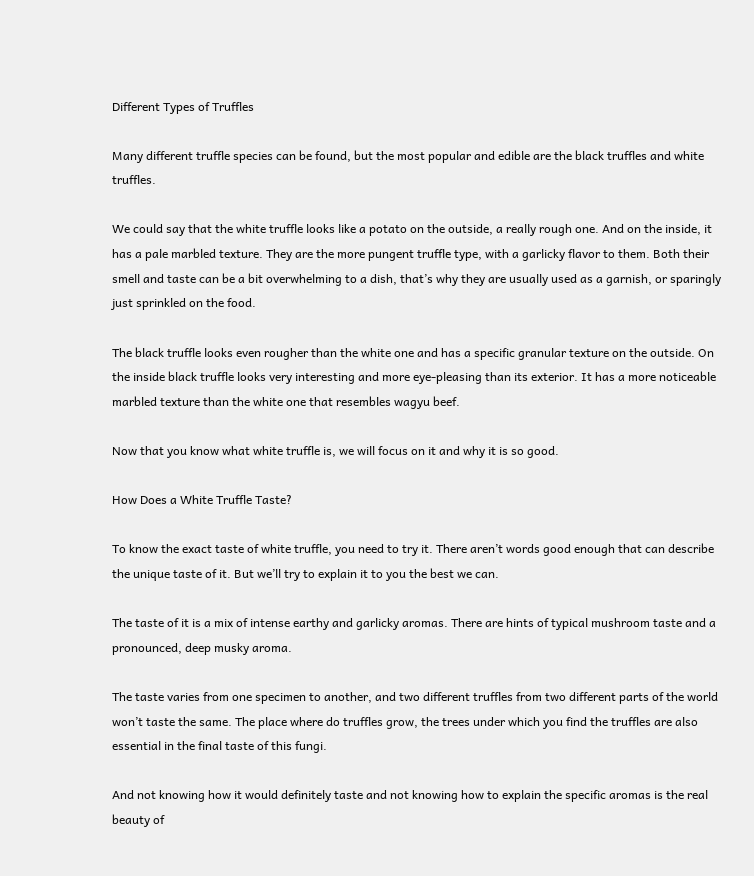Different Types of Truffles

Many different truffle species can be found, but the most popular and edible are the black truffles and white truffles.

We could say that the white truffle looks like a potato on the outside, a really rough one. And on the inside, it has a pale marbled texture. They are the more pungent truffle type, with a garlicky flavor to them. Both their smell and taste can be a bit overwhelming to a dish, that’s why they are usually used as a garnish, or sparingly just sprinkled on the food.

The black truffle looks even rougher than the white one and has a specific granular texture on the outside. On the inside black truffle looks very interesting and more eye-pleasing than its exterior. It has a more noticeable marbled texture than the white one that resembles wagyu beef.

Now that you know what white truffle is, we will focus on it and why it is so good.

How Does a White Truffle Taste?

To know the exact taste of white truffle, you need to try it. There aren’t words good enough that can describe the unique taste of it. But we’ll try to explain it to you the best we can.

The taste of it is a mix of intense earthy and garlicky aromas. There are hints of typical mushroom taste and a pronounced, deep musky aroma.

The taste varies from one specimen to another, and two different truffles from two different parts of the world won’t taste the same. The place where do truffles grow, the trees under which you find the truffles are also essential in the final taste of this fungi.

And not knowing how it would definitely taste and not knowing how to explain the specific aromas is the real beauty of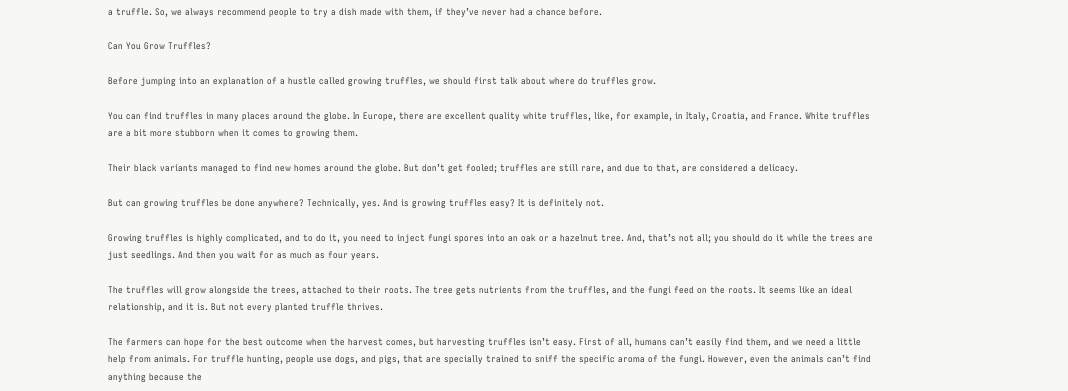a truffle. So, we always recommend people to try a dish made with them, if they’ve never had a chance before.

Can You Grow Truffles?

Before jumping into an explanation of a hustle called growing truffles, we should first talk about where do truffles grow.

You can find truffles in many places around the globe. In Europe, there are excellent quality white truffles, like, for example, in Italy, Croatia, and France. White truffles are a bit more stubborn when it comes to growing them.

Their black variants managed to find new homes around the globe. But don’t get fooled; truffles are still rare, and due to that, are considered a delicacy.

But can growing truffles be done anywhere? Technically, yes. And is growing truffles easy? It is definitely not.

Growing truffles is highly complicated, and to do it, you need to inject fungi spores into an oak or a hazelnut tree. And, that’s not all; you should do it while the trees are just seedlings. And then you wait for as much as four years.

The truffles will grow alongside the trees, attached to their roots. The tree gets nutrients from the truffles, and the fungi feed on the roots. It seems like an ideal relationship, and it is. But not every planted truffle thrives.

The farmers can hope for the best outcome when the harvest comes, but harvesting truffles isn’t easy. First of all, humans can’t easily find them, and we need a little help from animals. For truffle hunting, people use dogs, and pigs, that are specially trained to sniff the specific aroma of the fungi. However, even the animals can’t find anything because the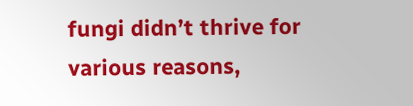fungi didn’t thrive for various reasons,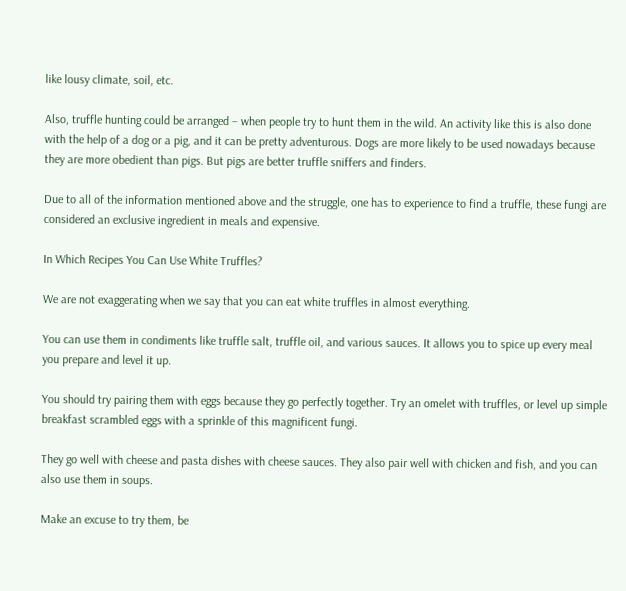like lousy climate, soil, etc.

Also, truffle hunting could be arranged – when people try to hunt them in the wild. An activity like this is also done with the help of a dog or a pig, and it can be pretty adventurous. Dogs are more likely to be used nowadays because they are more obedient than pigs. But pigs are better truffle sniffers and finders.

Due to all of the information mentioned above and the struggle, one has to experience to find a truffle, these fungi are considered an exclusive ingredient in meals and expensive.

In Which Recipes You Can Use White Truffles?

We are not exaggerating when we say that you can eat white truffles in almost everything.

You can use them in condiments like truffle salt, truffle oil, and various sauces. It allows you to spice up every meal you prepare and level it up.

You should try pairing them with eggs because they go perfectly together. Try an omelet with truffles, or level up simple breakfast scrambled eggs with a sprinkle of this magnificent fungi.

They go well with cheese and pasta dishes with cheese sauces. They also pair well with chicken and fish, and you can also use them in soups.

Make an excuse to try them, be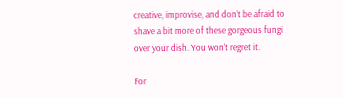creative, improvise, and don’t be afraid to shave a bit more of these gorgeous fungi over your dish. You won’t regret it.

For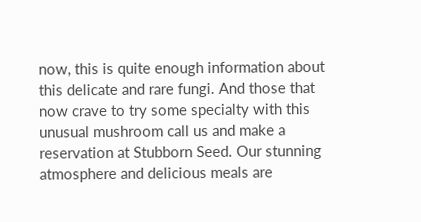now, this is quite enough information about this delicate and rare fungi. And those that now crave to try some specialty with this unusual mushroom call us and make a reservation at Stubborn Seed. Our stunning atmosphere and delicious meals are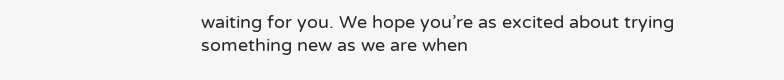waiting for you. We hope you’re as excited about trying something new as we are when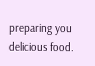preparing you delicious food.